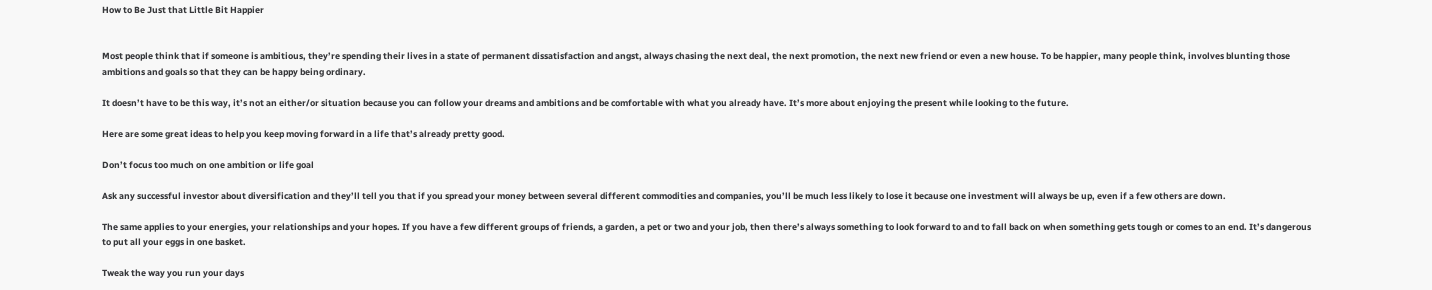How to Be Just that Little Bit Happier


Most people think that if someone is ambitious, they’re spending their lives in a state of permanent dissatisfaction and angst, always chasing the next deal, the next promotion, the next new friend or even a new house. To be happier, many people think, involves blunting those ambitions and goals so that they can be happy being ordinary.

It doesn’t have to be this way, it’s not an either/or situation because you can follow your dreams and ambitions and be comfortable with what you already have. It’s more about enjoying the present while looking to the future.

Here are some great ideas to help you keep moving forward in a life that’s already pretty good.

Don’t focus too much on one ambition or life goal

Ask any successful investor about diversification and they’ll tell you that if you spread your money between several different commodities and companies, you’ll be much less likely to lose it because one investment will always be up, even if a few others are down.

The same applies to your energies, your relationships and your hopes. If you have a few different groups of friends, a garden, a pet or two and your job, then there’s always something to look forward to and to fall back on when something gets tough or comes to an end. It’s dangerous to put all your eggs in one basket.

Tweak the way you run your days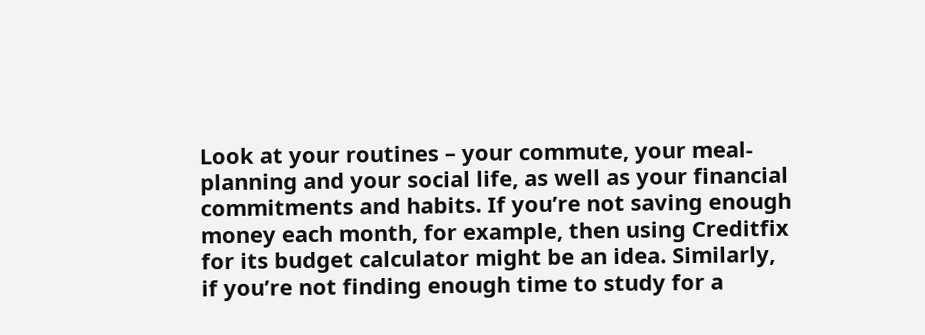Look at your routines – your commute, your meal-planning and your social life, as well as your financial commitments and habits. If you’re not saving enough money each month, for example, then using Creditfix for its budget calculator might be an idea. Similarly, if you’re not finding enough time to study for a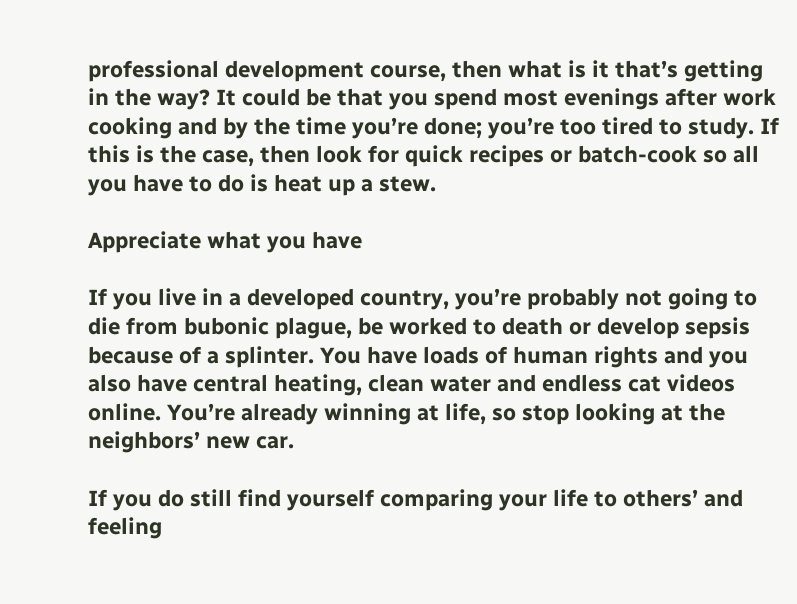professional development course, then what is it that’s getting in the way? It could be that you spend most evenings after work cooking and by the time you’re done; you’re too tired to study. If this is the case, then look for quick recipes or batch-cook so all you have to do is heat up a stew.

Appreciate what you have

If you live in a developed country, you’re probably not going to die from bubonic plague, be worked to death or develop sepsis because of a splinter. You have loads of human rights and you also have central heating, clean water and endless cat videos online. You’re already winning at life, so stop looking at the neighbors’ new car.

If you do still find yourself comparing your life to others’ and feeling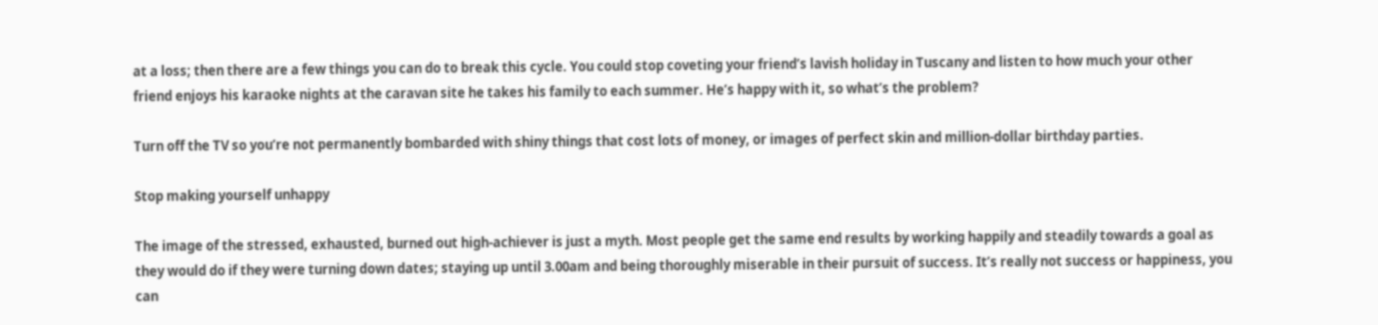at a loss; then there are a few things you can do to break this cycle. You could stop coveting your friend’s lavish holiday in Tuscany and listen to how much your other friend enjoys his karaoke nights at the caravan site he takes his family to each summer. He’s happy with it, so what’s the problem?

Turn off the TV so you’re not permanently bombarded with shiny things that cost lots of money, or images of perfect skin and million-dollar birthday parties.

Stop making yourself unhappy

The image of the stressed, exhausted, burned out high-achiever is just a myth. Most people get the same end results by working happily and steadily towards a goal as they would do if they were turning down dates; staying up until 3.00am and being thoroughly miserable in their pursuit of success. It’s really not success or happiness, you can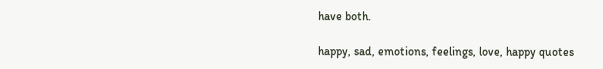have both.

happy, sad, emotions, feelings, love, happy quotes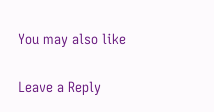You may also like

Leave a Reply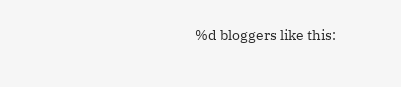%d bloggers like this: